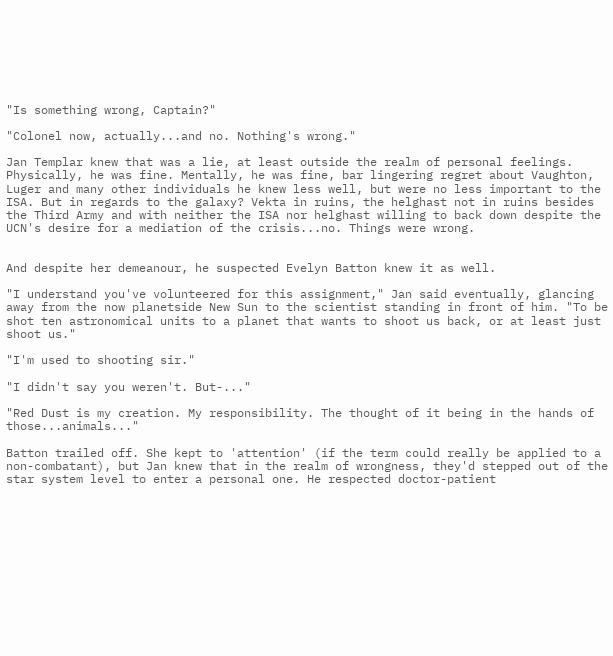"Is something wrong, Captain?"

"Colonel now, actually...and no. Nothing's wrong."

Jan Templar knew that was a lie, at least outside the realm of personal feelings. Physically, he was fine. Mentally, he was fine, bar lingering regret about Vaughton, Luger and many other individuals he knew less well, but were no less important to the ISA. But in regards to the galaxy? Vekta in ruins, the helghast not in ruins besides the Third Army and with neither the ISA nor helghast willing to back down despite the UCN's desire for a mediation of the crisis...no. Things were wrong.


And despite her demeanour, he suspected Evelyn Batton knew it as well.

"I understand you've volunteered for this assignment," Jan said eventually, glancing away from the now planetside New Sun to the scientist standing in front of him. "To be shot ten astronomical units to a planet that wants to shoot us back, or at least just shoot us."

"I'm used to shooting sir."

"I didn't say you weren't. But-..."

"Red Dust is my creation. My responsibility. The thought of it being in the hands of those...animals..."

Batton trailed off. She kept to 'attention' (if the term could really be applied to a non-combatant), but Jan knew that in the realm of wrongness, they'd stepped out of the star system level to enter a personal one. He respected doctor-patient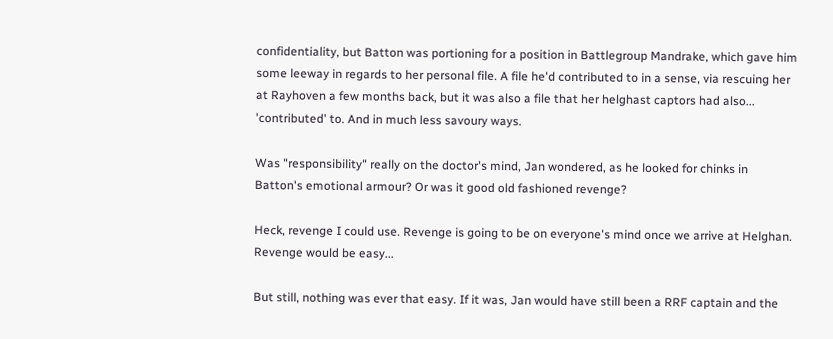confidentiality, but Batton was portioning for a position in Battlegroup Mandrake, which gave him some leeway in regards to her personal file. A file he'd contributed to in a sense, via rescuing her at Rayhoven a few months back, but it was also a file that her helghast captors had also... 'contributed' to. And in much less savoury ways.

Was "responsibility" really on the doctor's mind, Jan wondered, as he looked for chinks in Batton's emotional armour? Or was it good old fashioned revenge?

Heck, revenge I could use. Revenge is going to be on everyone's mind once we arrive at Helghan. Revenge would be easy...

But still, nothing was ever that easy. If it was, Jan would have still been a RRF captain and the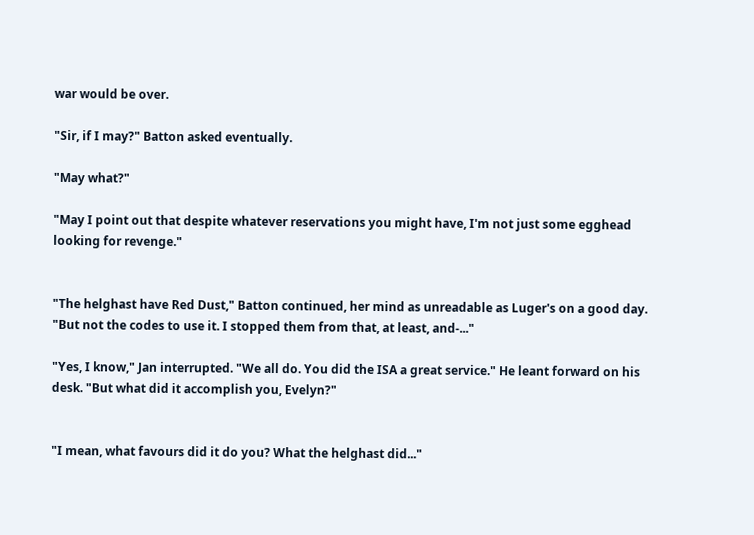war would be over.

"Sir, if I may?" Batton asked eventually.

"May what?"

"May I point out that despite whatever reservations you might have, I'm not just some egghead looking for revenge."


"The helghast have Red Dust," Batton continued, her mind as unreadable as Luger's on a good day. "But not the codes to use it. I stopped them from that, at least, and-..."

"Yes, I know," Jan interrupted. "We all do. You did the ISA a great service." He leant forward on his desk. "But what did it accomplish you, Evelyn?"


"I mean, what favours did it do you? What the helghast did..."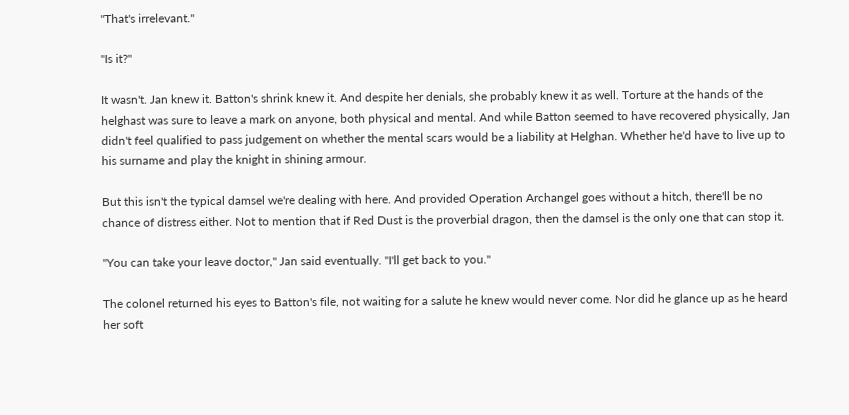"That's irrelevant."

"Is it?"

It wasn't. Jan knew it. Batton's shrink knew it. And despite her denials, she probably knew it as well. Torture at the hands of the helghast was sure to leave a mark on anyone, both physical and mental. And while Batton seemed to have recovered physically, Jan didn't feel qualified to pass judgement on whether the mental scars would be a liability at Helghan. Whether he'd have to live up to his surname and play the knight in shining armour.

But this isn't the typical damsel we're dealing with here. And provided Operation Archangel goes without a hitch, there'll be no chance of distress either. Not to mention that if Red Dust is the proverbial dragon, then the damsel is the only one that can stop it.

"You can take your leave doctor," Jan said eventually. "I'll get back to you."

The colonel returned his eyes to Batton's file, not waiting for a salute he knew would never come. Nor did he glance up as he heard her soft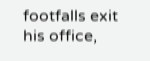footfalls exit his office,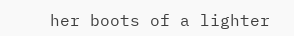her boots of a lighter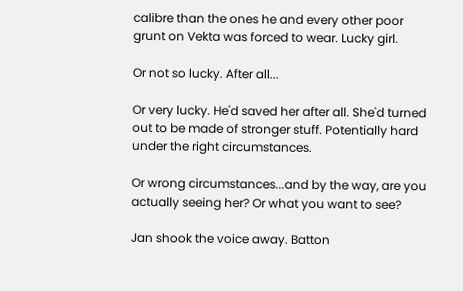calibre than the ones he and every other poor grunt on Vekta was forced to wear. Lucky girl.

Or not so lucky. After all...

Or very lucky. He'd saved her after all. She'd turned out to be made of stronger stuff. Potentially hard under the right circumstances.

Or wrong circumstances...and by the way, are you actually seeing her? Or what you want to see?

Jan shook the voice away. Batton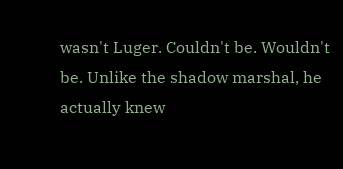wasn't Luger. Couldn't be. Wouldn't be. Unlike the shadow marshal, he actually knew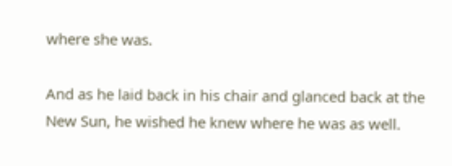where she was.

And as he laid back in his chair and glanced back at the New Sun, he wished he knew where he was as well.